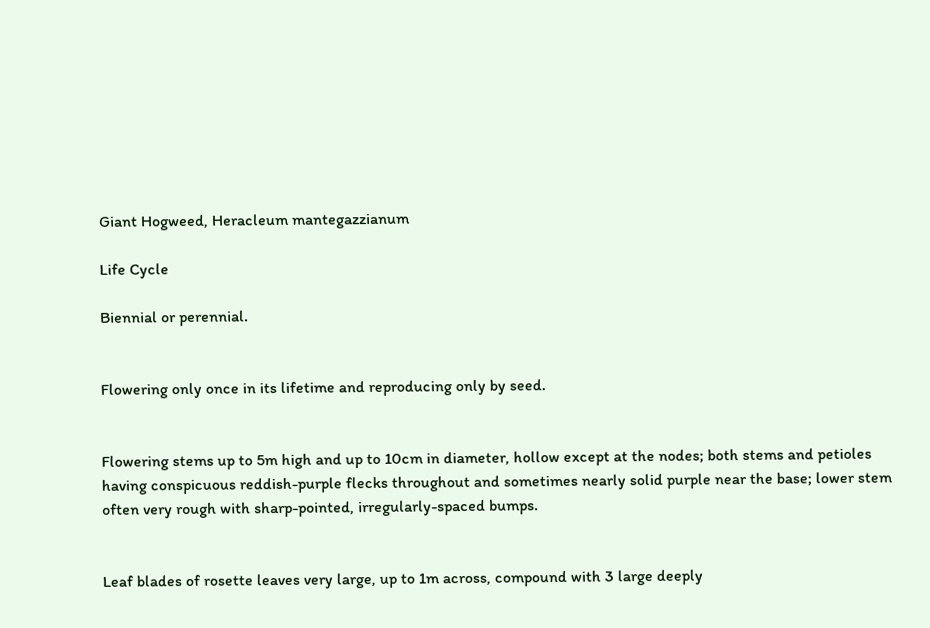Giant Hogweed, Heracleum mantegazzianum

Life Cycle

Biennial or perennial.


Flowering only once in its lifetime and reproducing only by seed.


Flowering stems up to 5m high and up to 10cm in diameter, hollow except at the nodes; both stems and petioles having conspicuous reddish-purple flecks throughout and sometimes nearly solid purple near the base; lower stem often very rough with sharp-pointed, irregularly-spaced bumps.


Leaf blades of rosette leaves very large, up to 1m across, compound with 3 large deeply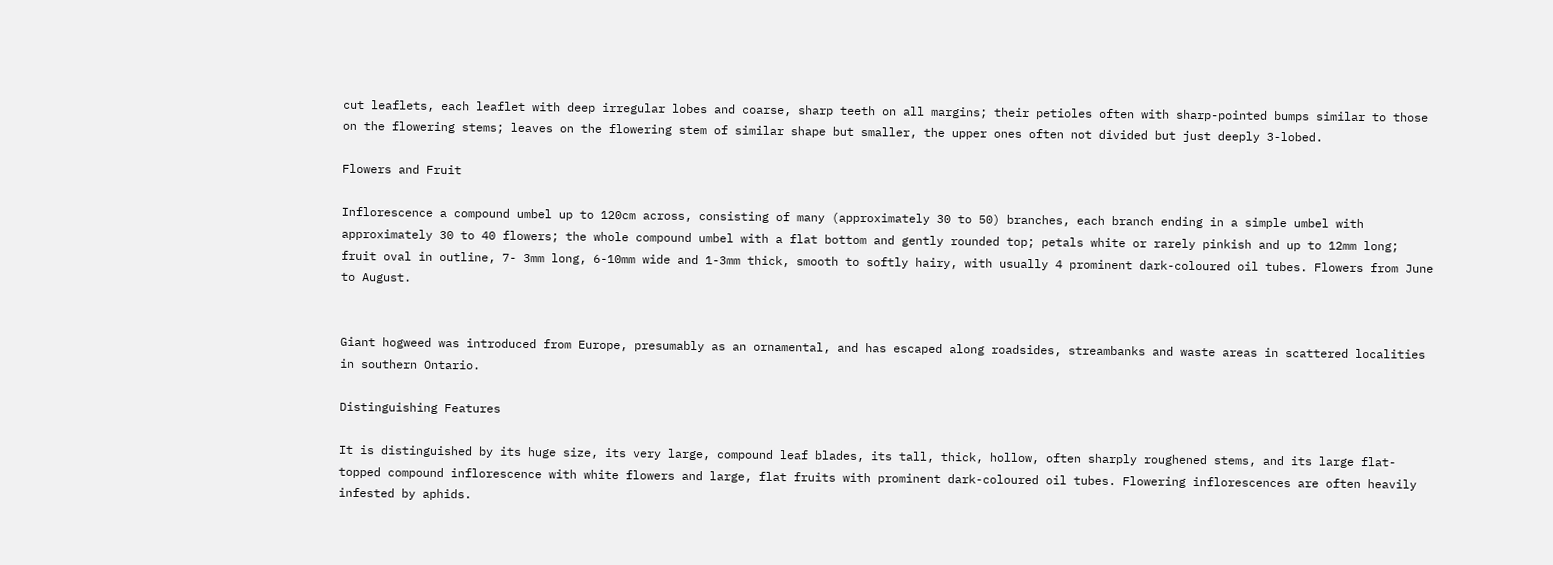cut leaflets, each leaflet with deep irregular lobes and coarse, sharp teeth on all margins; their petioles often with sharp-pointed bumps similar to those on the flowering stems; leaves on the flowering stem of similar shape but smaller, the upper ones often not divided but just deeply 3-lobed.

Flowers and Fruit

Inflorescence a compound umbel up to 120cm across, consisting of many (approximately 30 to 50) branches, each branch ending in a simple umbel with approximately 30 to 40 flowers; the whole compound umbel with a flat bottom and gently rounded top; petals white or rarely pinkish and up to 12mm long; fruit oval in outline, 7- 3mm long, 6-10mm wide and 1-3mm thick, smooth to softly hairy, with usually 4 prominent dark-coloured oil tubes. Flowers from June to August.


Giant hogweed was introduced from Europe, presumably as an ornamental, and has escaped along roadsides, streambanks and waste areas in scattered localities in southern Ontario.

Distinguishing Features

It is distinguished by its huge size, its very large, compound leaf blades, its tall, thick, hollow, often sharply roughened stems, and its large flat-topped compound inflorescence with white flowers and large, flat fruits with prominent dark-coloured oil tubes. Flowering inflorescences are often heavily infested by aphids.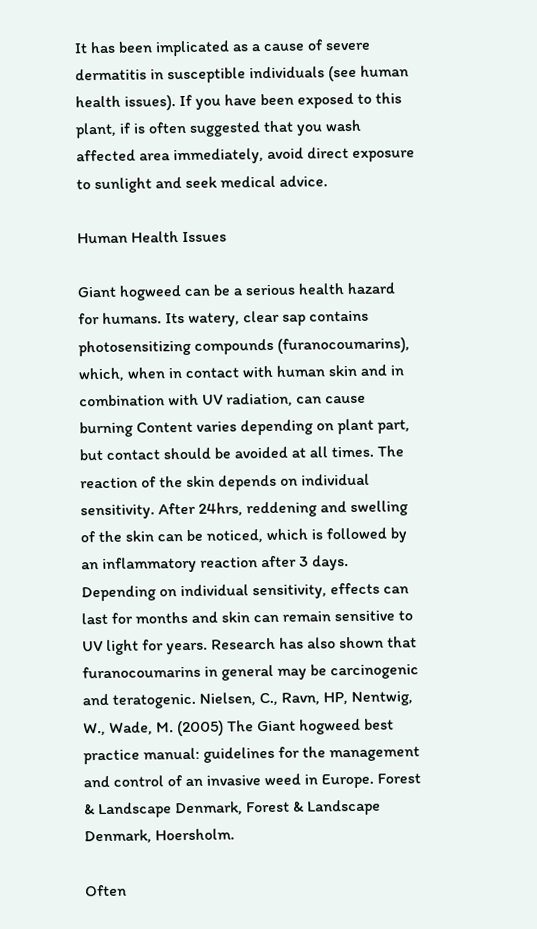It has been implicated as a cause of severe dermatitis in susceptible individuals (see human health issues). If you have been exposed to this plant, if is often suggested that you wash affected area immediately, avoid direct exposure to sunlight and seek medical advice.

Human Health Issues

Giant hogweed can be a serious health hazard for humans. Its watery, clear sap contains photosensitizing compounds (furanocoumarins), which, when in contact with human skin and in combination with UV radiation, can cause burning Content varies depending on plant part, but contact should be avoided at all times. The reaction of the skin depends on individual sensitivity. After 24hrs, reddening and swelling of the skin can be noticed, which is followed by an inflammatory reaction after 3 days. Depending on individual sensitivity, effects can last for months and skin can remain sensitive to UV light for years. Research has also shown that furanocoumarins in general may be carcinogenic and teratogenic. Nielsen, C., Ravn, HP, Nentwig, W., Wade, M. (2005) The Giant hogweed best practice manual: guidelines for the management and control of an invasive weed in Europe. Forest & Landscape Denmark, Forest & Landscape Denmark, Hoersholm.

Often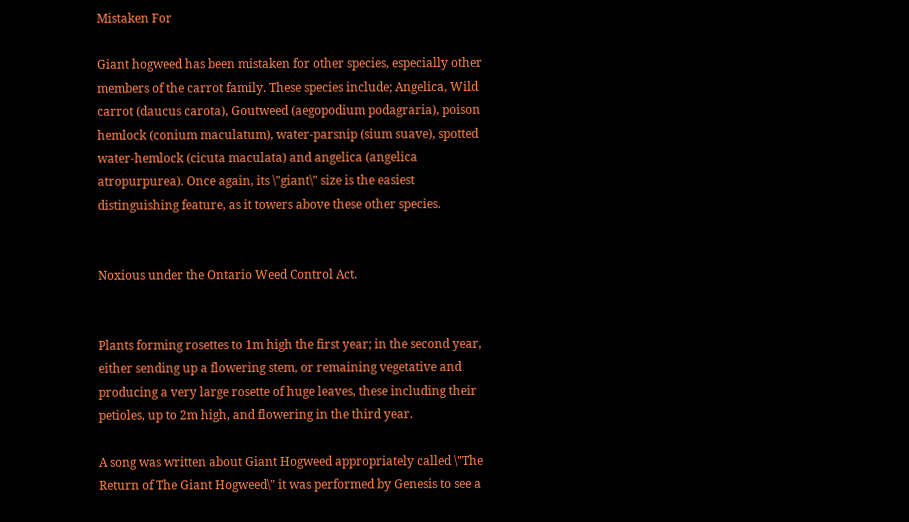Mistaken For

Giant hogweed has been mistaken for other species, especially other members of the carrot family. These species include; Angelica, Wild carrot (daucus carota), Goutweed (aegopodium podagraria), poison hemlock (conium maculatum), water-parsnip (sium suave), spotted water-hemlock (cicuta maculata) and angelica (angelica atropurpurea). Once again, its \"giant\" size is the easiest distinguishing feature, as it towers above these other species.


Noxious under the Ontario Weed Control Act.


Plants forming rosettes to 1m high the first year; in the second year, either sending up a flowering stem, or remaining vegetative and producing a very large rosette of huge leaves, these including their petioles, up to 2m high, and flowering in the third year.

A song was written about Giant Hogweed appropriately called \"The Return of The Giant Hogweed\" it was performed by Genesis to see a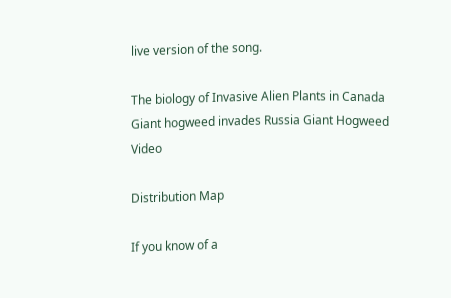live version of the song.

The biology of Invasive Alien Plants in Canada Giant hogweed invades Russia Giant Hogweed Video

Distribution Map

If you know of a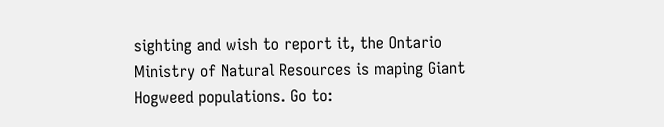sighting and wish to report it, the Ontario Ministry of Natural Resources is maping Giant Hogweed populations. Go to: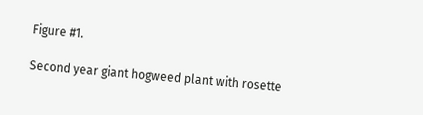Figure #1.

Second year giant hogweed plant with rosette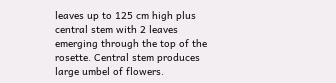leaves up to 125 cm high plus central stem with 2 leaves emerging through the top of the rosette. Central stem produces large umbel of flowers.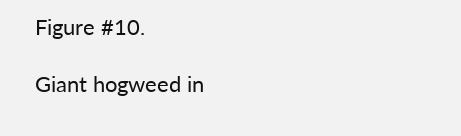Figure #10.

Giant hogweed in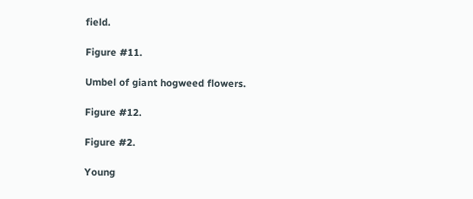field.

Figure #11.

Umbel of giant hogweed flowers.

Figure #12.

Figure #2.

Young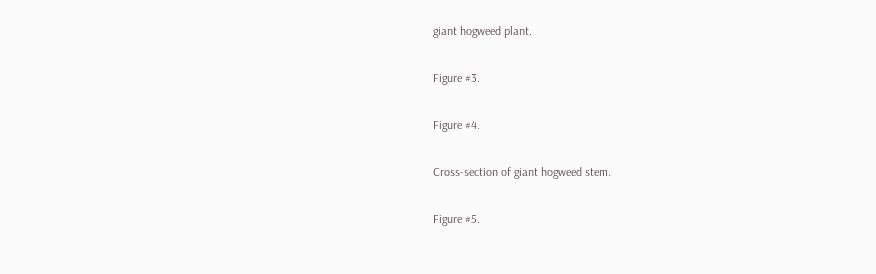giant hogweed plant.

Figure #3.

Figure #4.

Cross-section of giant hogweed stem.

Figure #5.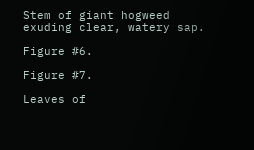Stem of giant hogweed exuding clear, watery sap.

Figure #6.

Figure #7.

Leaves of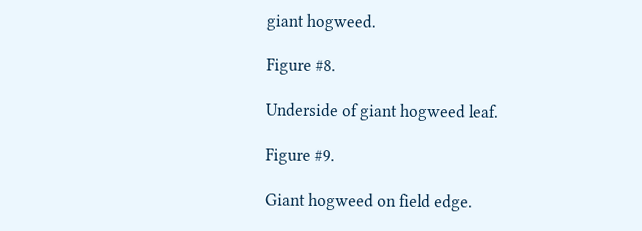giant hogweed.

Figure #8.

Underside of giant hogweed leaf.

Figure #9.

Giant hogweed on field edge.